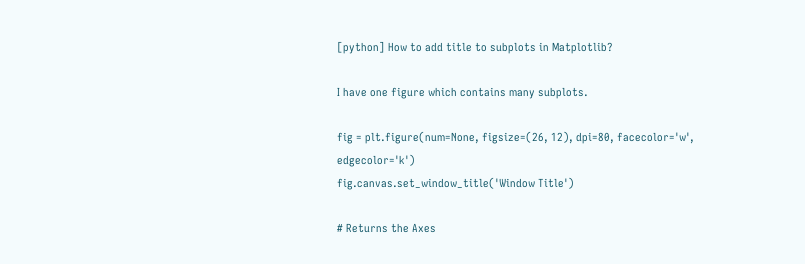[python] How to add title to subplots in Matplotlib?

I have one figure which contains many subplots.

fig = plt.figure(num=None, figsize=(26, 12), dpi=80, facecolor='w', edgecolor='k')
fig.canvas.set_window_title('Window Title')

# Returns the Axes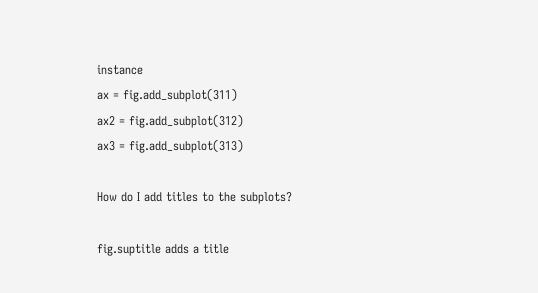instance
ax = fig.add_subplot(311)
ax2 = fig.add_subplot(312)
ax3 = fig.add_subplot(313)

How do I add titles to the subplots?

fig.suptitle adds a title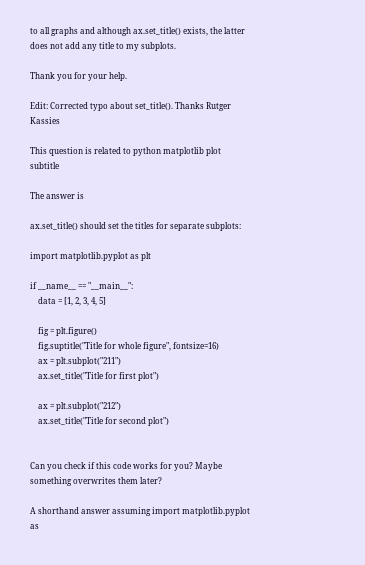to all graphs and although ax.set_title() exists, the latter does not add any title to my subplots.

Thank you for your help.

Edit: Corrected typo about set_title(). Thanks Rutger Kassies

This question is related to python matplotlib plot subtitle

The answer is

ax.set_title() should set the titles for separate subplots:

import matplotlib.pyplot as plt

if __name__ == "__main__":
    data = [1, 2, 3, 4, 5]

    fig = plt.figure()
    fig.suptitle("Title for whole figure", fontsize=16)
    ax = plt.subplot("211")
    ax.set_title("Title for first plot")

    ax = plt.subplot("212")
    ax.set_title("Title for second plot")


Can you check if this code works for you? Maybe something overwrites them later?

A shorthand answer assuming import matplotlib.pyplot as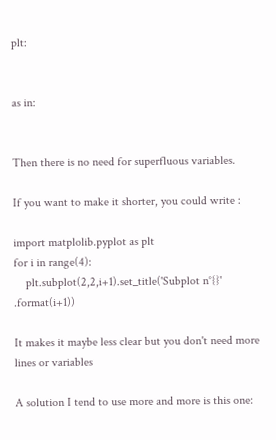plt:


as in:


Then there is no need for superfluous variables.

If you want to make it shorter, you could write :

import matplolib.pyplot as plt
for i in range(4):
    plt.subplot(2,2,i+1).set_title('Subplot n°{}' .format(i+1))

It makes it maybe less clear but you don't need more lines or variables

A solution I tend to use more and more is this one: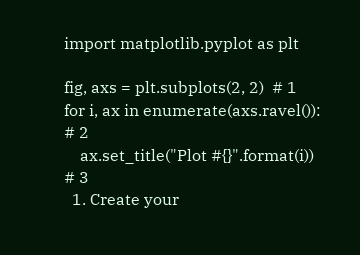import matplotlib.pyplot as plt

fig, axs = plt.subplots(2, 2)  # 1
for i, ax in enumerate(axs.ravel()): # 2
    ax.set_title("Plot #{}".format(i)) # 3
  1. Create your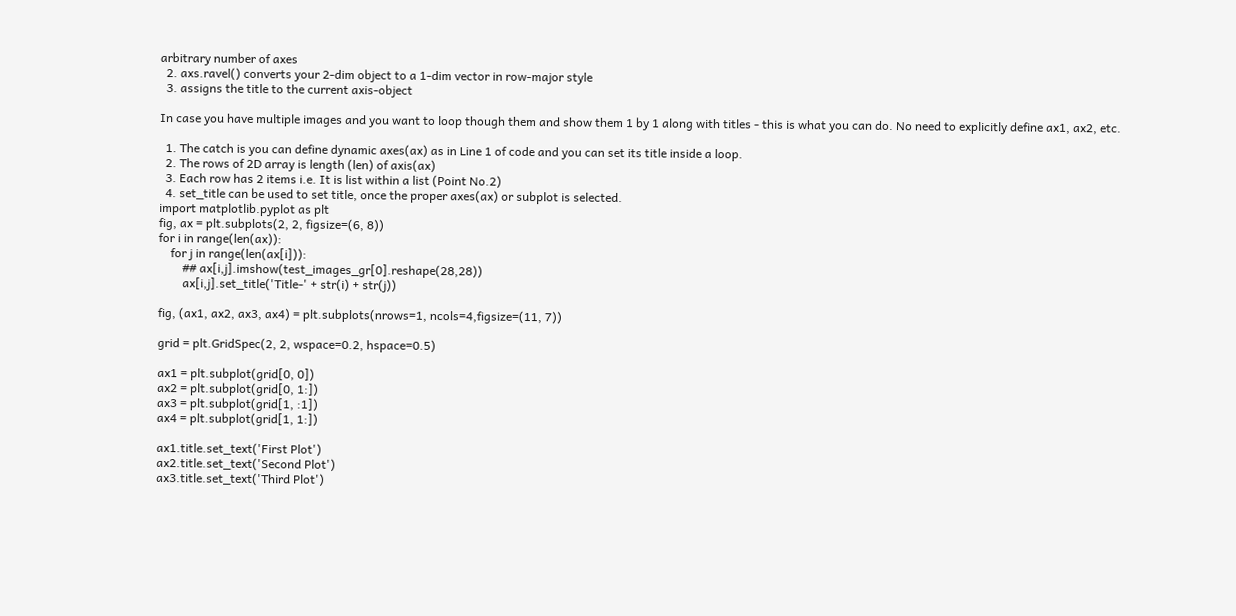arbitrary number of axes
  2. axs.ravel() converts your 2-dim object to a 1-dim vector in row-major style
  3. assigns the title to the current axis-object

In case you have multiple images and you want to loop though them and show them 1 by 1 along with titles - this is what you can do. No need to explicitly define ax1, ax2, etc.

  1. The catch is you can define dynamic axes(ax) as in Line 1 of code and you can set its title inside a loop.
  2. The rows of 2D array is length (len) of axis(ax)
  3. Each row has 2 items i.e. It is list within a list (Point No.2)
  4. set_title can be used to set title, once the proper axes(ax) or subplot is selected.
import matplotlib.pyplot as plt
fig, ax = plt.subplots(2, 2, figsize=(6, 8))
for i in range(len(ax)):
    for j in range(len(ax[i])):
        ## ax[i,j].imshow(test_images_gr[0].reshape(28,28))
        ax[i,j].set_title('Title-' + str(i) + str(j))

fig, (ax1, ax2, ax3, ax4) = plt.subplots(nrows=1, ncols=4,figsize=(11, 7))

grid = plt.GridSpec(2, 2, wspace=0.2, hspace=0.5)

ax1 = plt.subplot(grid[0, 0])
ax2 = plt.subplot(grid[0, 1:])
ax3 = plt.subplot(grid[1, :1])
ax4 = plt.subplot(grid[1, 1:])

ax1.title.set_text('First Plot')
ax2.title.set_text('Second Plot')
ax3.title.set_text('Third Plot')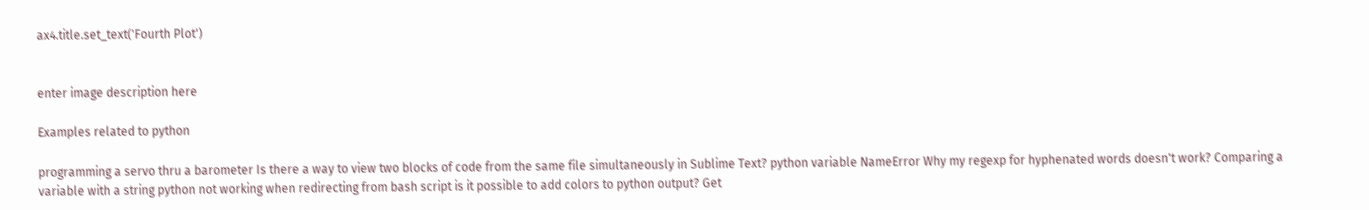ax4.title.set_text('Fourth Plot')


enter image description here

Examples related to python

programming a servo thru a barometer Is there a way to view two blocks of code from the same file simultaneously in Sublime Text? python variable NameError Why my regexp for hyphenated words doesn't work? Comparing a variable with a string python not working when redirecting from bash script is it possible to add colors to python output? Get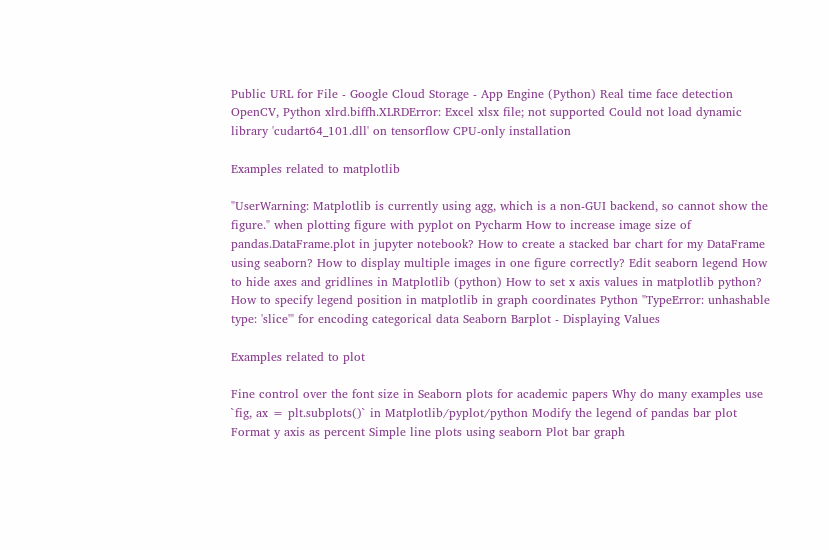Public URL for File - Google Cloud Storage - App Engine (Python) Real time face detection OpenCV, Python xlrd.biffh.XLRDError: Excel xlsx file; not supported Could not load dynamic library 'cudart64_101.dll' on tensorflow CPU-only installation

Examples related to matplotlib

"UserWarning: Matplotlib is currently using agg, which is a non-GUI backend, so cannot show the figure." when plotting figure with pyplot on Pycharm How to increase image size of pandas.DataFrame.plot in jupyter notebook? How to create a stacked bar chart for my DataFrame using seaborn? How to display multiple images in one figure correctly? Edit seaborn legend How to hide axes and gridlines in Matplotlib (python) How to set x axis values in matplotlib python? How to specify legend position in matplotlib in graph coordinates Python "TypeError: unhashable type: 'slice'" for encoding categorical data Seaborn Barplot - Displaying Values

Examples related to plot

Fine control over the font size in Seaborn plots for academic papers Why do many examples use `fig, ax = plt.subplots()` in Matplotlib/pyplot/python Modify the legend of pandas bar plot Format y axis as percent Simple line plots using seaborn Plot bar graph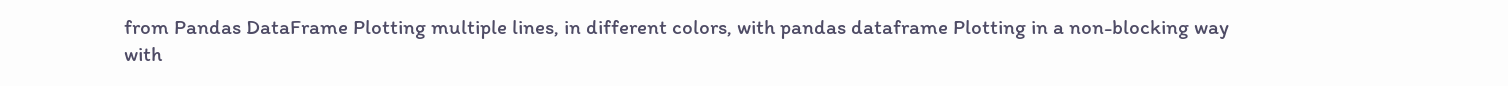from Pandas DataFrame Plotting multiple lines, in different colors, with pandas dataframe Plotting in a non-blocking way with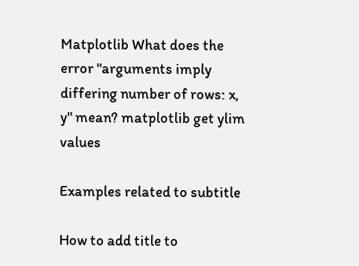Matplotlib What does the error "arguments imply differing number of rows: x, y" mean? matplotlib get ylim values

Examples related to subtitle

How to add title to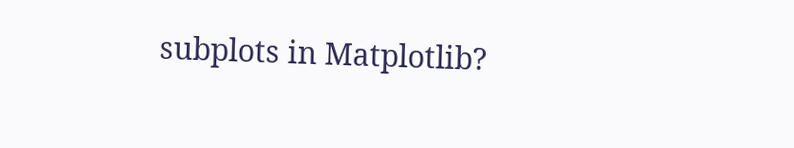subplots in Matplotlib?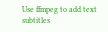Use ffmpeg to add text subtitles